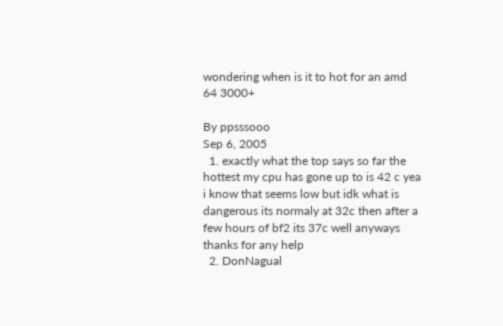wondering when is it to hot for an amd 64 3000+

By ppsssooo
Sep 6, 2005
  1. exactly what the top says so far the hottest my cpu has gone up to is 42 c yea i know that seems low but idk what is dangerous its normaly at 32c then after a few hours of bf2 its 37c well anyways thanks for any help
  2. DonNagual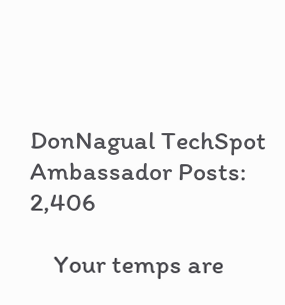DonNagual TechSpot Ambassador Posts: 2,406

    Your temps are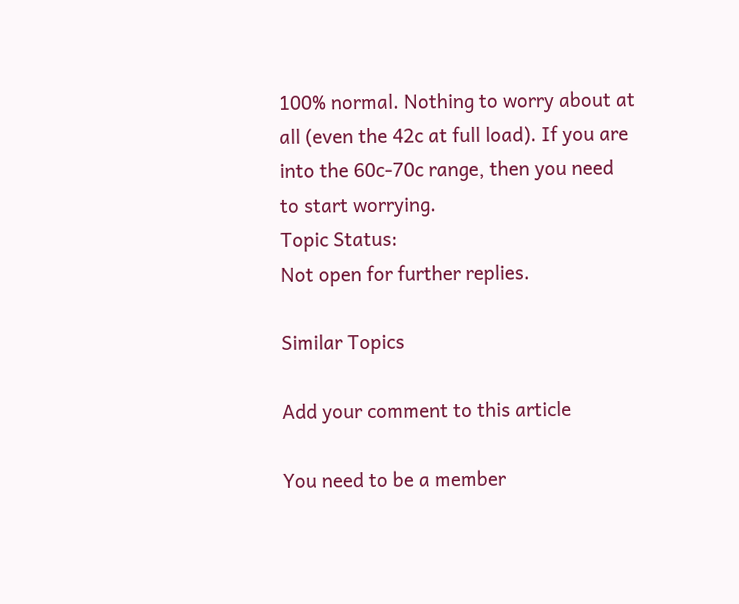100% normal. Nothing to worry about at all (even the 42c at full load). If you are into the 60c-70c range, then you need to start worrying.
Topic Status:
Not open for further replies.

Similar Topics

Add your comment to this article

You need to be a member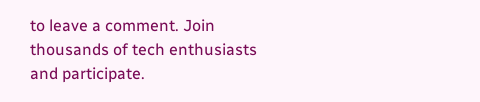to leave a comment. Join thousands of tech enthusiasts and participate.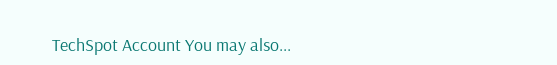TechSpot Account You may also...